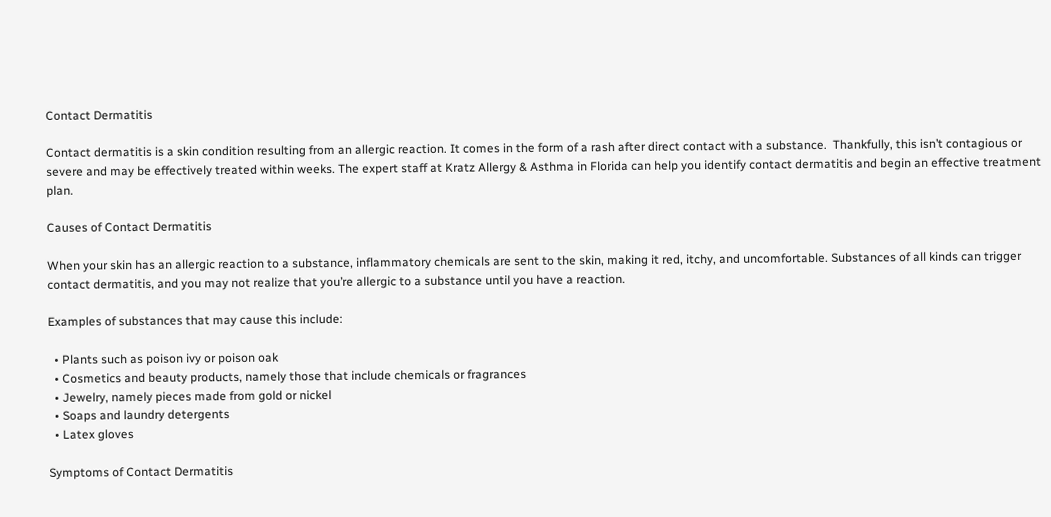Contact Dermatitis

Contact dermatitis is a skin condition resulting from an allergic reaction. It comes in the form of a rash after direct contact with a substance.  Thankfully, this isn’t contagious or severe and may be effectively treated within weeks. The expert staff at Kratz Allergy & Asthma in Florida can help you identify contact dermatitis and begin an effective treatment plan.

Causes of Contact Dermatitis

When your skin has an allergic reaction to a substance, inflammatory chemicals are sent to the skin, making it red, itchy, and uncomfortable. Substances of all kinds can trigger contact dermatitis, and you may not realize that you’re allergic to a substance until you have a reaction.

Examples of substances that may cause this include:

  • Plants such as poison ivy or poison oak
  • Cosmetics and beauty products, namely those that include chemicals or fragrances
  • Jewelry, namely pieces made from gold or nickel
  • Soaps and laundry detergents
  • Latex gloves

Symptoms of Contact Dermatitis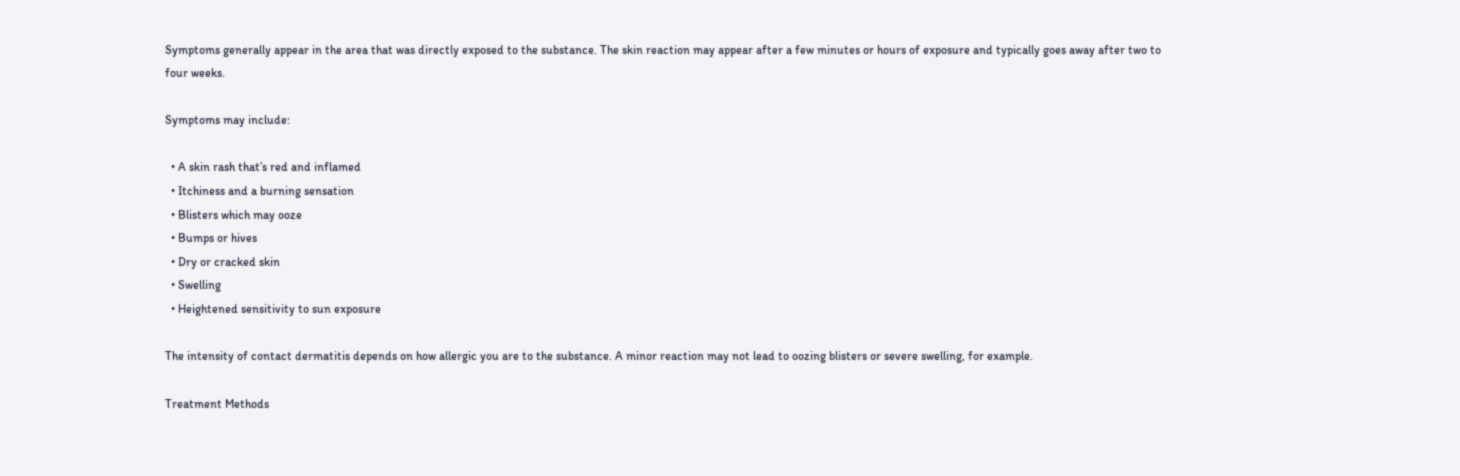Symptoms generally appear in the area that was directly exposed to the substance. The skin reaction may appear after a few minutes or hours of exposure and typically goes away after two to four weeks.

Symptoms may include:

  • A skin rash that’s red and inflamed
  • Itchiness and a burning sensation
  • Blisters which may ooze
  • Bumps or hives
  • Dry or cracked skin
  • Swelling
  • Heightened sensitivity to sun exposure

The intensity of contact dermatitis depends on how allergic you are to the substance. A minor reaction may not lead to oozing blisters or severe swelling, for example.

Treatment Methods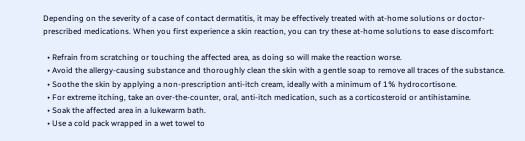Depending on the severity of a case of contact dermatitis, it may be effectively treated with at-home solutions or doctor-prescribed medications. When you first experience a skin reaction, you can try these at-home solutions to ease discomfort:

  • Refrain from scratching or touching the affected area, as doing so will make the reaction worse.
  • Avoid the allergy-causing substance and thoroughly clean the skin with a gentle soap to remove all traces of the substance.
  • Soothe the skin by applying a non-prescription anti-itch cream, ideally with a minimum of 1% hydrocortisone.
  • For extreme itching, take an over-the-counter, oral, anti-itch medication, such as a corticosteroid or antihistamine.
  • Soak the affected area in a lukewarm bath.
  • Use a cold pack wrapped in a wet towel to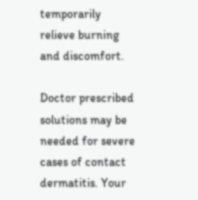temporarily relieve burning and discomfort.

Doctor prescribed solutions may be needed for severe cases of contact dermatitis. Your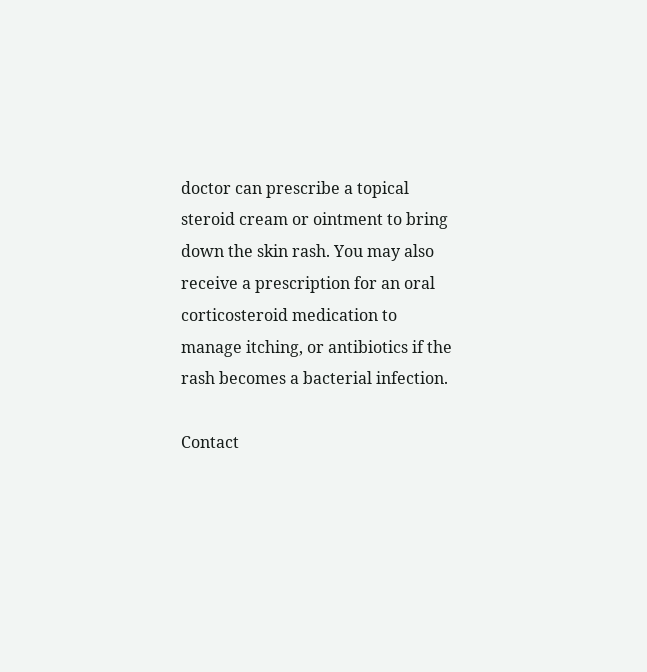doctor can prescribe a topical steroid cream or ointment to bring down the skin rash. You may also receive a prescription for an oral corticosteroid medication to manage itching, or antibiotics if the rash becomes a bacterial infection.

Contact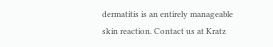dermatitis is an entirely manageable skin reaction. Contact us at Kratz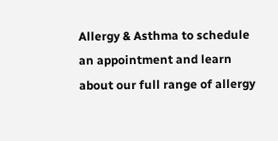Allergy & Asthma to schedule an appointment and learn about our full range of allergy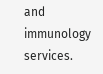and immunology services.